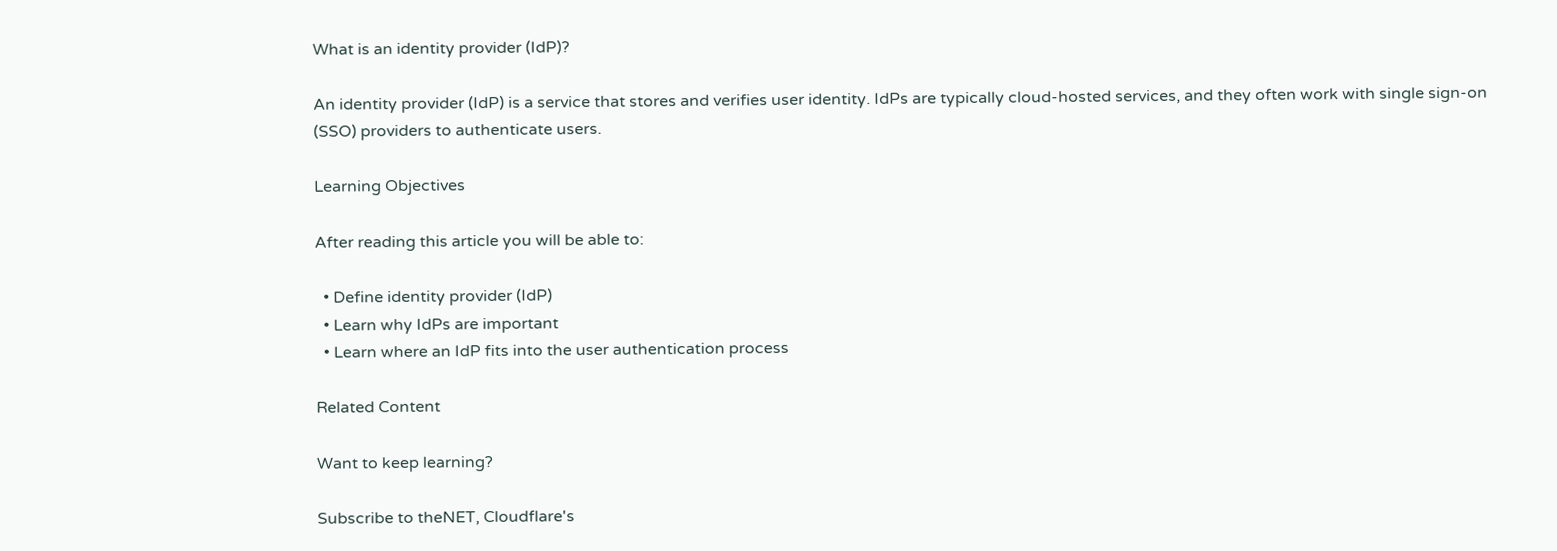What is an identity provider (IdP)?

An identity provider (IdP) is a service that stores and verifies user identity. IdPs are typically cloud-hosted services, and they often work with single sign-on (SSO) providers to authenticate users.

Learning Objectives

After reading this article you will be able to:

  • Define identity provider (IdP)
  • Learn why IdPs are important
  • Learn where an IdP fits into the user authentication process

Related Content

Want to keep learning?

Subscribe to theNET, Cloudflare's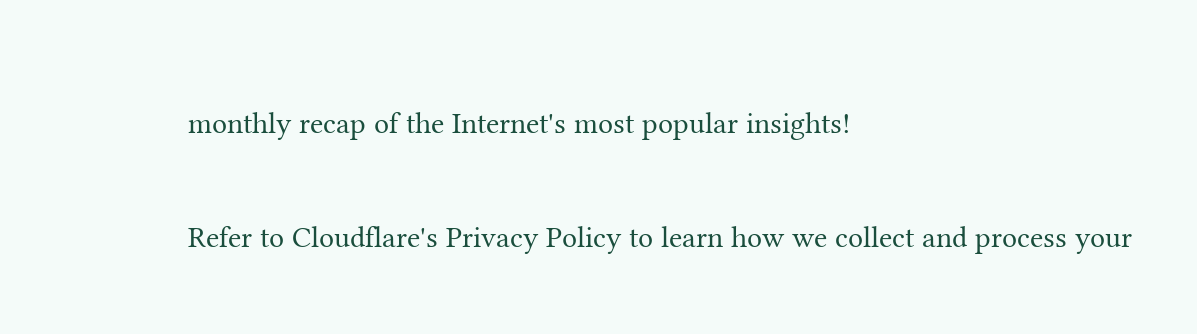monthly recap of the Internet's most popular insights!

Refer to Cloudflare's Privacy Policy to learn how we collect and process your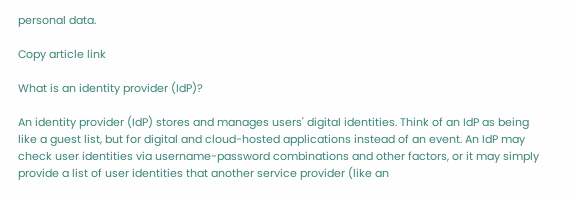personal data.

Copy article link

What is an identity provider (IdP)?

An identity provider (IdP) stores and manages users' digital identities. Think of an IdP as being like a guest list, but for digital and cloud-hosted applications instead of an event. An IdP may check user identities via username-password combinations and other factors, or it may simply provide a list of user identities that another service provider (like an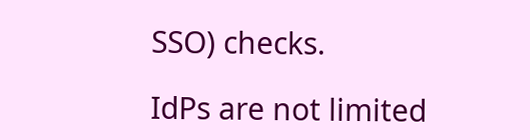SSO) checks.

IdPs are not limited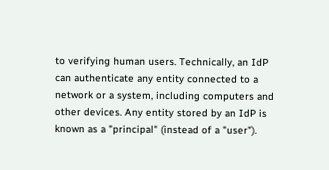to verifying human users. Technically, an IdP can authenticate any entity connected to a network or a system, including computers and other devices. Any entity stored by an IdP is known as a "principal" (instead of a "user").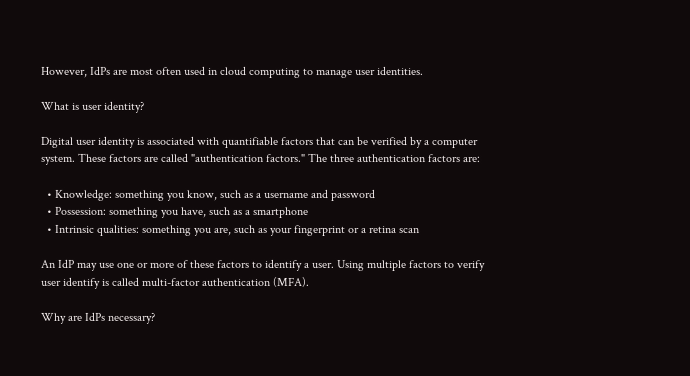However, IdPs are most often used in cloud computing to manage user identities.

What is user identity?

Digital user identity is associated with quantifiable factors that can be verified by a computer system. These factors are called "authentication factors." The three authentication factors are:

  • Knowledge: something you know, such as a username and password
  • Possession: something you have, such as a smartphone
  • Intrinsic qualities: something you are, such as your fingerprint or a retina scan

An IdP may use one or more of these factors to identify a user. Using multiple factors to verify user identify is called multi-factor authentication (MFA).

Why are IdPs necessary?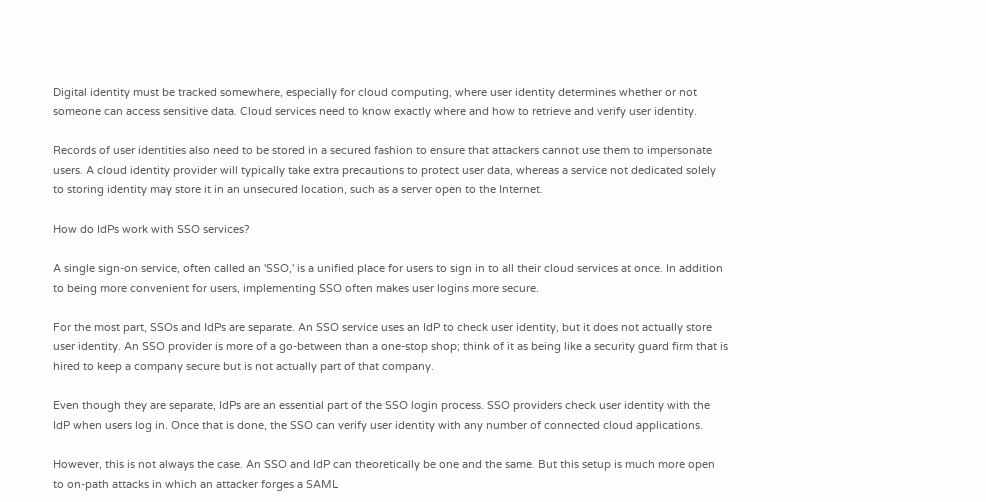Digital identity must be tracked somewhere, especially for cloud computing, where user identity determines whether or not someone can access sensitive data. Cloud services need to know exactly where and how to retrieve and verify user identity.

Records of user identities also need to be stored in a secured fashion to ensure that attackers cannot use them to impersonate users. A cloud identity provider will typically take extra precautions to protect user data, whereas a service not dedicated solely to storing identity may store it in an unsecured location, such as a server open to the Internet.

How do IdPs work with SSO services?

A single sign-on service, often called an 'SSO,' is a unified place for users to sign in to all their cloud services at once. In addition to being more convenient for users, implementing SSO often makes user logins more secure.

For the most part, SSOs and IdPs are separate. An SSO service uses an IdP to check user identity, but it does not actually store user identity. An SSO provider is more of a go-between than a one-stop shop; think of it as being like a security guard firm that is hired to keep a company secure but is not actually part of that company.

Even though they are separate, IdPs are an essential part of the SSO login process. SSO providers check user identity with the IdP when users log in. Once that is done, the SSO can verify user identity with any number of connected cloud applications.

However, this is not always the case. An SSO and IdP can theoretically be one and the same. But this setup is much more open to on-path attacks in which an attacker forges a SAML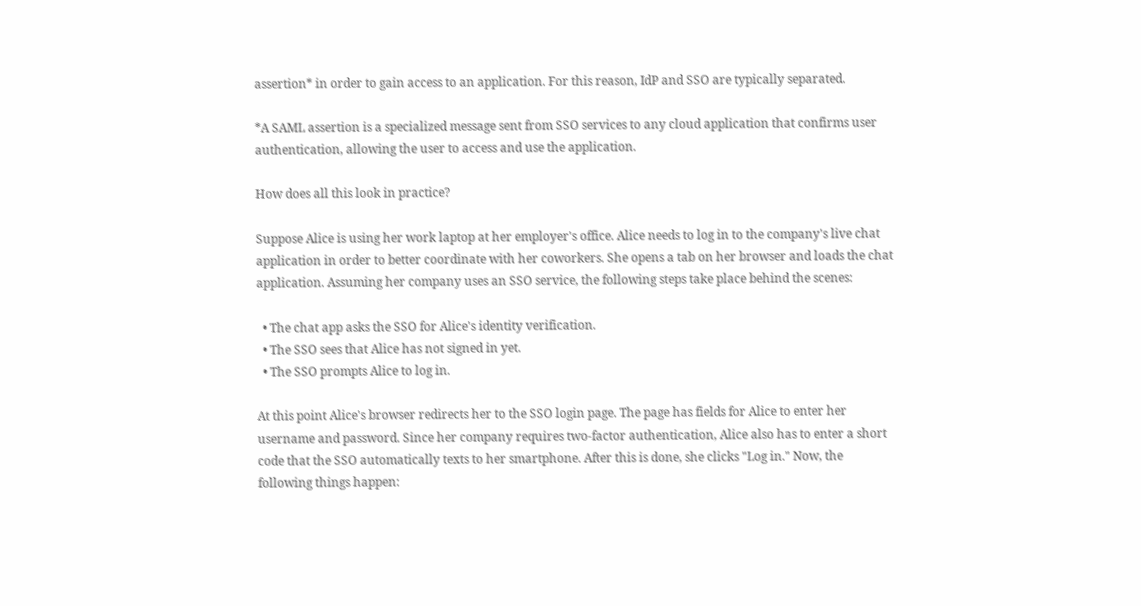assertion* in order to gain access to an application. For this reason, IdP and SSO are typically separated.

*A SAML assertion is a specialized message sent from SSO services to any cloud application that confirms user authentication, allowing the user to access and use the application.

How does all this look in practice?

Suppose Alice is using her work laptop at her employer's office. Alice needs to log in to the company's live chat application in order to better coordinate with her coworkers. She opens a tab on her browser and loads the chat application. Assuming her company uses an SSO service, the following steps take place behind the scenes:

  • The chat app asks the SSO for Alice's identity verification.
  • The SSO sees that Alice has not signed in yet.
  • The SSO prompts Alice to log in.

At this point Alice's browser redirects her to the SSO login page. The page has fields for Alice to enter her username and password. Since her company requires two-factor authentication, Alice also has to enter a short code that the SSO automatically texts to her smartphone. After this is done, she clicks "Log in." Now, the following things happen: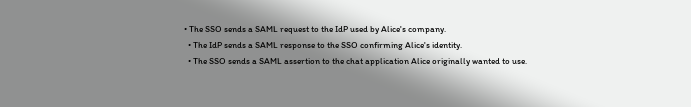• The SSO sends a SAML request to the IdP used by Alice's company.
  • The IdP sends a SAML response to the SSO confirming Alice's identity.
  • The SSO sends a SAML assertion to the chat application Alice originally wanted to use.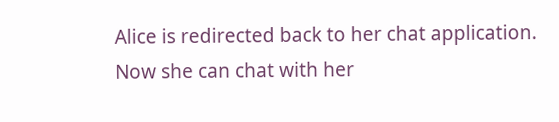Alice is redirected back to her chat application. Now she can chat with her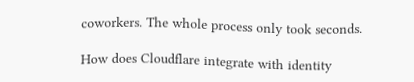coworkers. The whole process only took seconds.

How does Cloudflare integrate with identity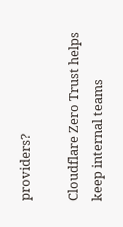providers?

Cloudflare Zero Trust helps keep internal teams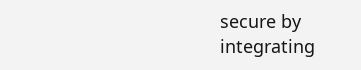secure by integrating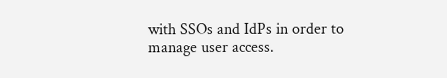with SSOs and IdPs in order to manage user access.